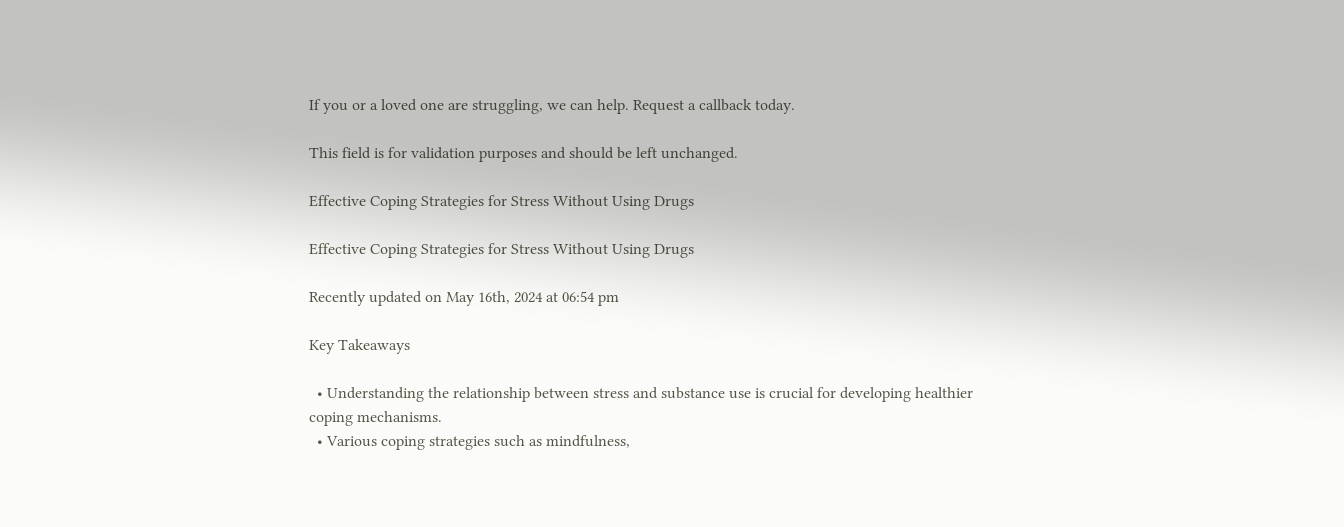If you or a loved one are struggling, we can help. Request a callback today.

This field is for validation purposes and should be left unchanged.

Effective Coping Strategies for Stress Without Using Drugs

Effective Coping Strategies for Stress Without Using Drugs

Recently updated on May 16th, 2024 at 06:54 pm

Key Takeaways

  • Understanding the relationship between stress and substance use is crucial for developing healthier coping mechanisms.
  • Various coping strategies such as mindfulness,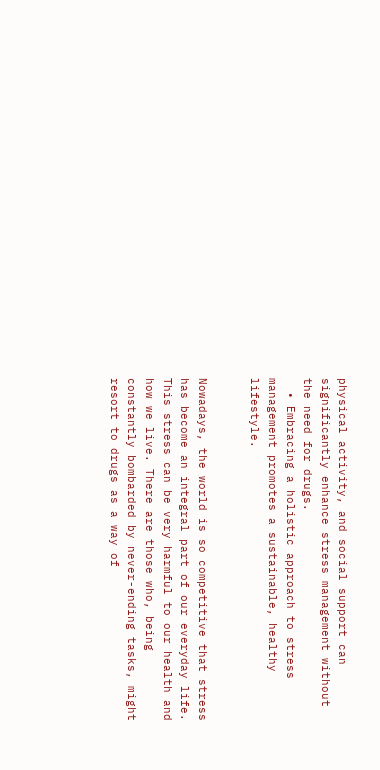physical activity, and social support can significantly enhance stress management without the need for drugs.
  • Embracing a holistic approach to stress management promotes a sustainable, healthy lifestyle.


Nowadays, the world is so competitive that stress has become an integral part of our everyday life. This stress can be very harmful to our health and how we live. There are those who, being constantly bombarded by never-ending tasks, might resort to drugs as a way of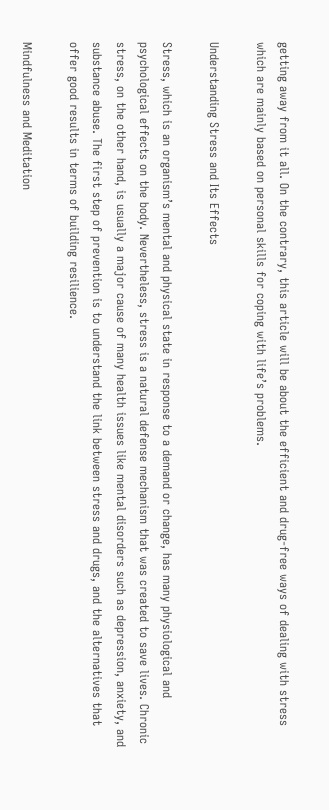getting away from it all. On the contrary, this article will be about the efficient and drug-free ways of dealing with stress which are mainly based on personal skills for coping with life’s problems.

Understanding Stress and Its Effects

Stress, which is an organism’s mental and physical state in response to a demand or change, has many physiological and psychological effects on the body. Nevertheless, stress is a natural defense mechanism that was created to save lives. Chronic stress, on the other hand, is usually a major cause of many health issues like mental disorders such as depression, anxiety, and substance abuse. The first step of prevention is to understand the link between stress and drugs, and the alternatives that offer good results in terms of building resilience.

Mindfulness and Meditation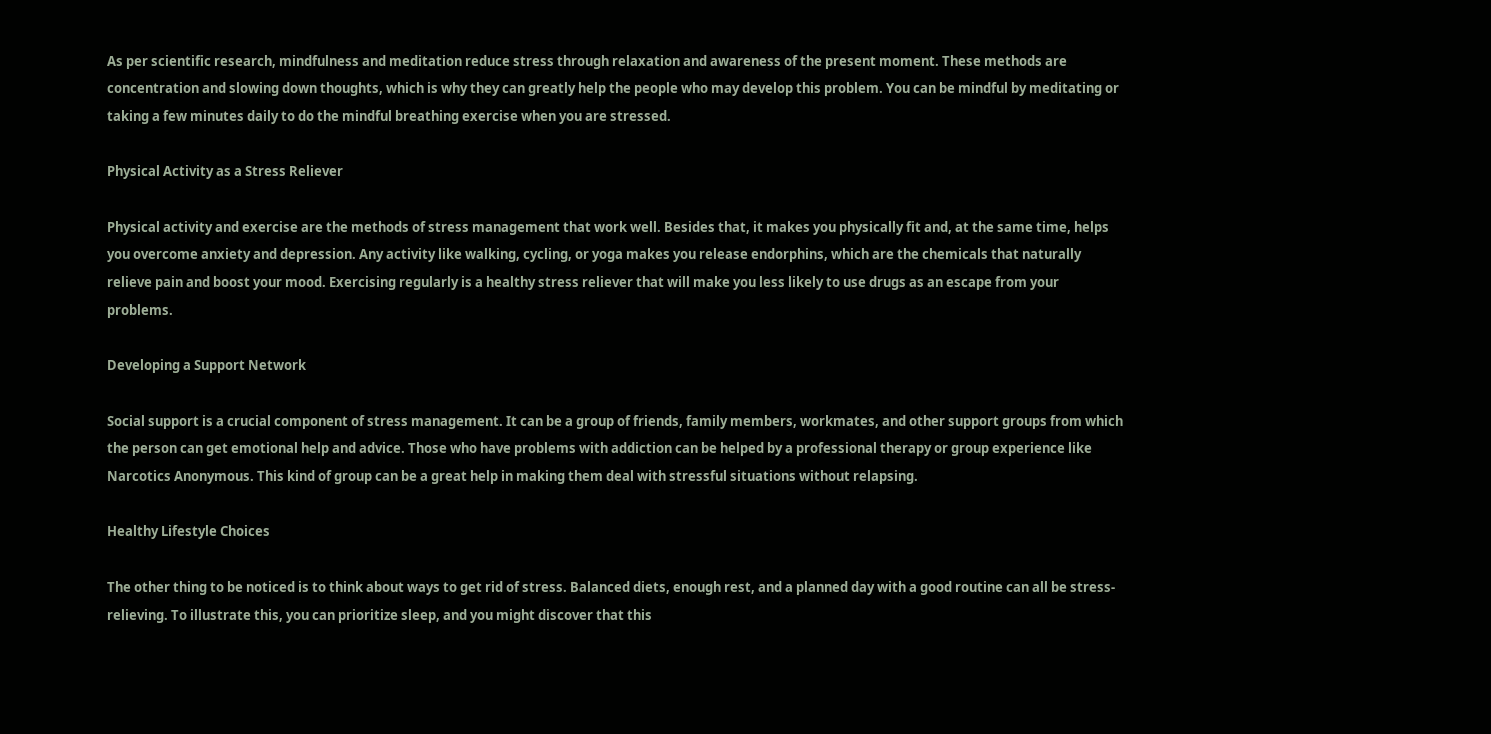As per scientific research, mindfulness and meditation reduce stress through relaxation and awareness of the present moment. These methods are concentration and slowing down thoughts, which is why they can greatly help the people who may develop this problem. You can be mindful by meditating or taking a few minutes daily to do the mindful breathing exercise when you are stressed.

Physical Activity as a Stress Reliever

Physical activity and exercise are the methods of stress management that work well. Besides that, it makes you physically fit and, at the same time, helps you overcome anxiety and depression. Any activity like walking, cycling, or yoga makes you release endorphins, which are the chemicals that naturally relieve pain and boost your mood. Exercising regularly is a healthy stress reliever that will make you less likely to use drugs as an escape from your problems.

Developing a Support Network

Social support is a crucial component of stress management. It can be a group of friends, family members, workmates, and other support groups from which the person can get emotional help and advice. Those who have problems with addiction can be helped by a professional therapy or group experience like Narcotics Anonymous. This kind of group can be a great help in making them deal with stressful situations without relapsing.

Healthy Lifestyle Choices

The other thing to be noticed is to think about ways to get rid of stress. Balanced diets, enough rest, and a planned day with a good routine can all be stress-relieving. To illustrate this, you can prioritize sleep, and you might discover that this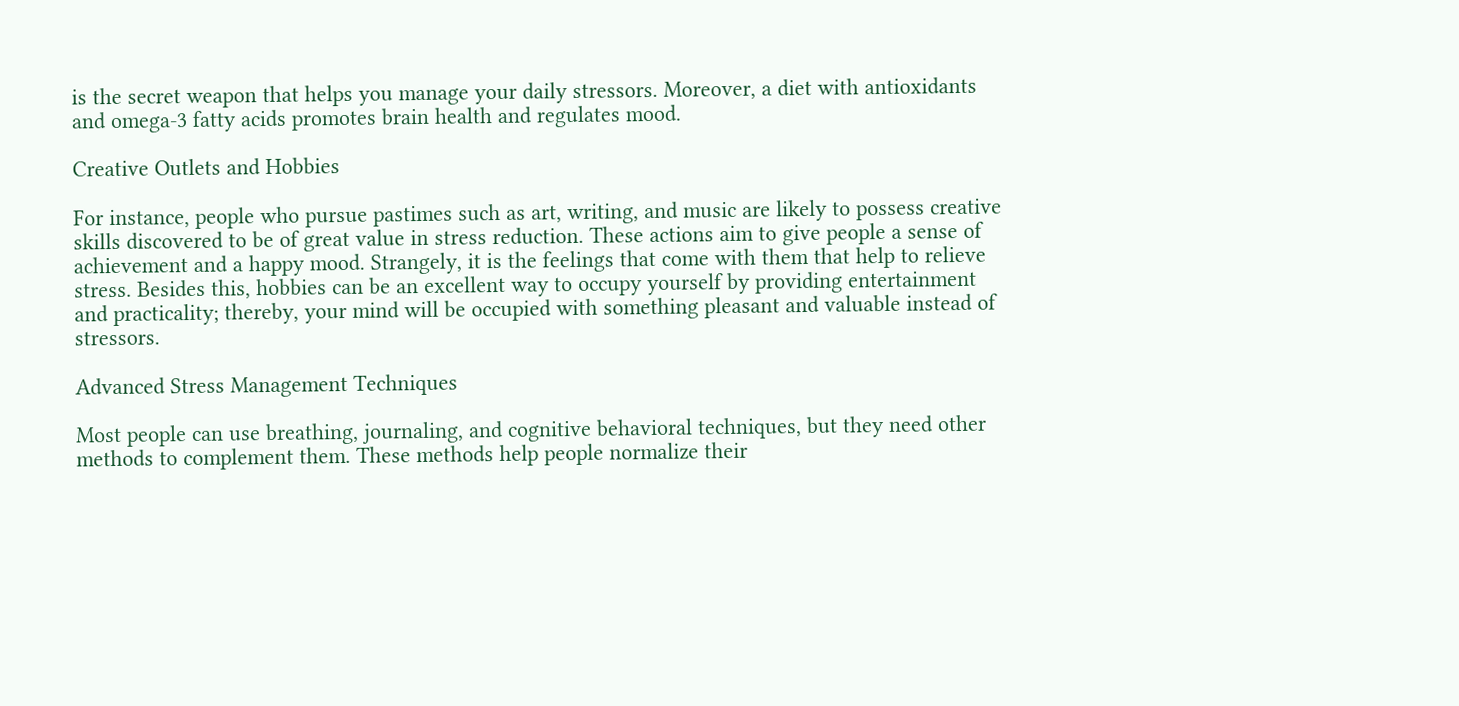is the secret weapon that helps you manage your daily stressors. Moreover, a diet with antioxidants and omega-3 fatty acids promotes brain health and regulates mood.

Creative Outlets and Hobbies

For instance, people who pursue pastimes such as art, writing, and music are likely to possess creative skills discovered to be of great value in stress reduction. These actions aim to give people a sense of achievement and a happy mood. Strangely, it is the feelings that come with them that help to relieve stress. Besides this, hobbies can be an excellent way to occupy yourself by providing entertainment and practicality; thereby, your mind will be occupied with something pleasant and valuable instead of stressors.

Advanced Stress Management Techniques

Most people can use breathing, journaling, and cognitive behavioral techniques, but they need other methods to complement them. These methods help people normalize their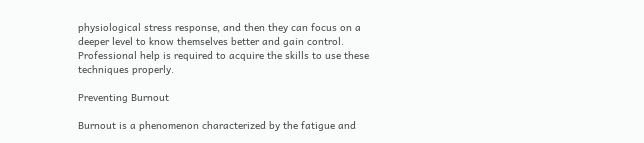physiological stress response, and then they can focus on a deeper level to know themselves better and gain control. Professional help is required to acquire the skills to use these techniques properly.

Preventing Burnout

Burnout is a phenomenon characterized by the fatigue and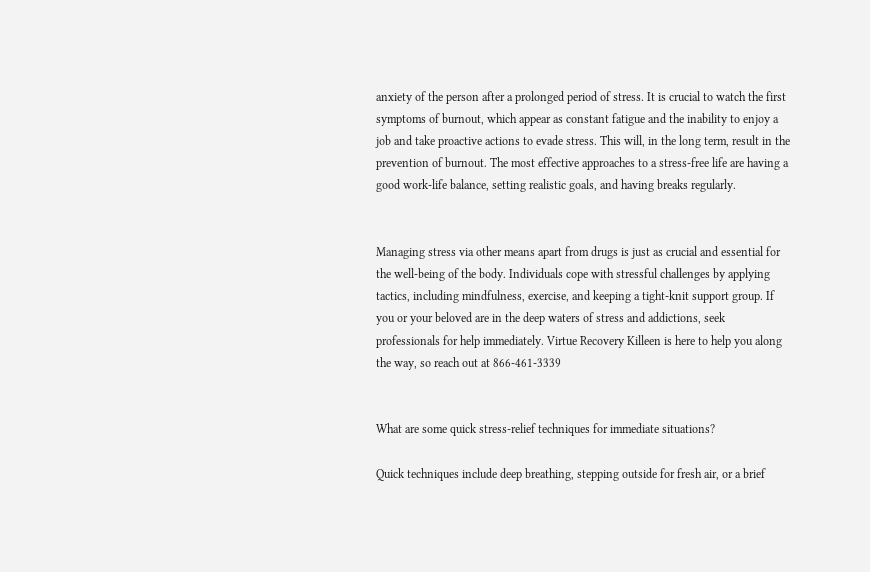anxiety of the person after a prolonged period of stress. It is crucial to watch the first symptoms of burnout, which appear as constant fatigue and the inability to enjoy a job and take proactive actions to evade stress. This will, in the long term, result in the prevention of burnout. The most effective approaches to a stress-free life are having a good work-life balance, setting realistic goals, and having breaks regularly.


Managing stress via other means apart from drugs is just as crucial and essential for the well-being of the body. Individuals cope with stressful challenges by applying tactics, including mindfulness, exercise, and keeping a tight-knit support group. If you or your beloved are in the deep waters of stress and addictions, seek professionals for help immediately. Virtue Recovery Killeen is here to help you along the way, so reach out at 866-461-3339


What are some quick stress-relief techniques for immediate situations?

Quick techniques include deep breathing, stepping outside for fresh air, or a brief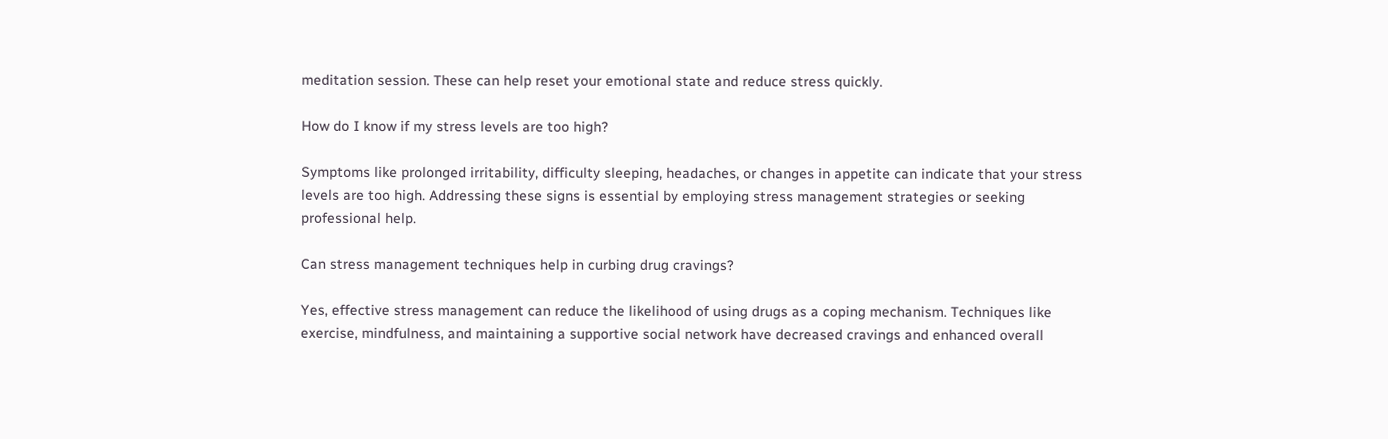meditation session. These can help reset your emotional state and reduce stress quickly.

How do I know if my stress levels are too high?

Symptoms like prolonged irritability, difficulty sleeping, headaches, or changes in appetite can indicate that your stress levels are too high. Addressing these signs is essential by employing stress management strategies or seeking professional help.

Can stress management techniques help in curbing drug cravings?

Yes, effective stress management can reduce the likelihood of using drugs as a coping mechanism. Techniques like exercise, mindfulness, and maintaining a supportive social network have decreased cravings and enhanced overall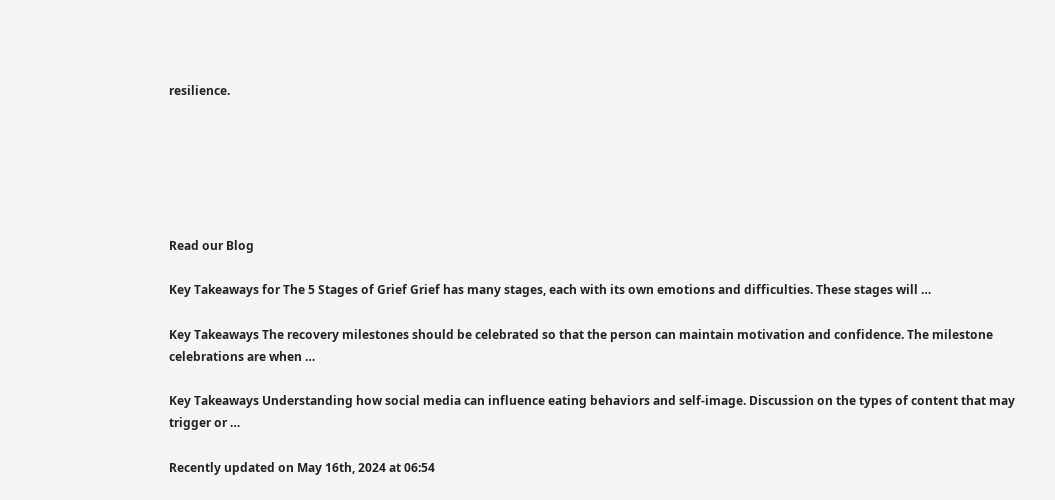resilience.






Read our Blog

Key Takeaways for The 5 Stages of Grief Grief has many stages, each with its own emotions and difficulties. These stages will …

Key Takeaways The recovery milestones should be celebrated so that the person can maintain motivation and confidence. The milestone celebrations are when …

Key Takeaways Understanding how social media can influence eating behaviors and self-image. Discussion on the types of content that may trigger or …

Recently updated on May 16th, 2024 at 06:54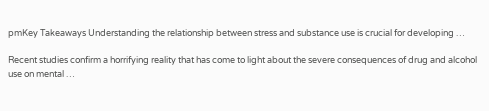pmKey Takeaways Understanding the relationship between stress and substance use is crucial for developing …

Recent studies confirm a horrifying reality that has come to light about the severe consequences of drug and alcohol use on mental …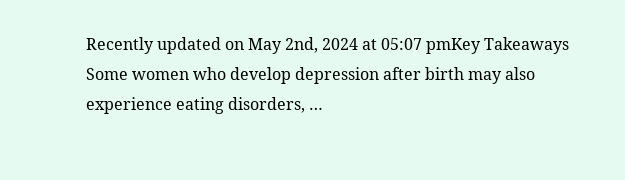Recently updated on May 2nd, 2024 at 05:07 pmKey Takeaways Some women who develop depression after birth may also experience eating disorders, …